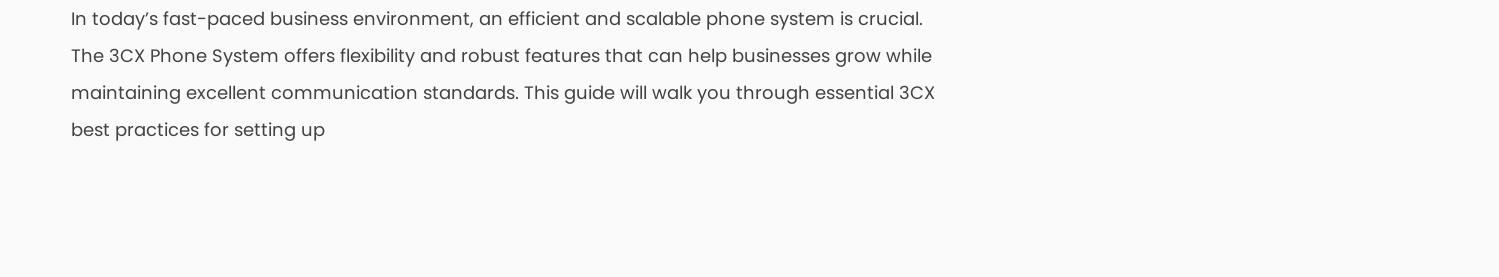In today’s fast-paced business environment, an efficient and scalable phone system is crucial. The 3CX Phone System offers flexibility and robust features that can help businesses grow while maintaining excellent communication standards. This guide will walk you through essential 3CX best practices for setting up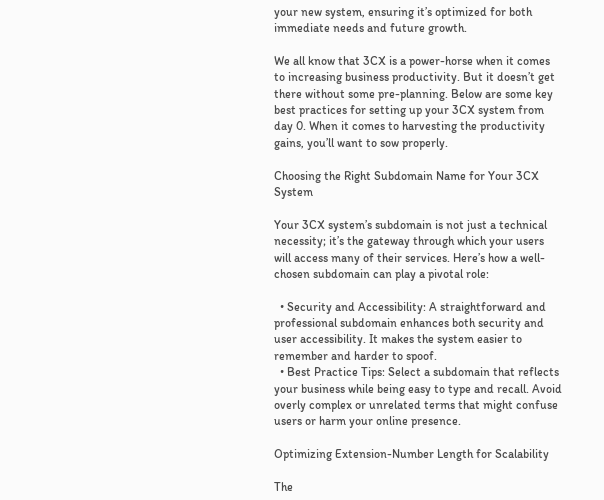your new system, ensuring it’s optimized for both immediate needs and future growth.

We all know that 3CX is a power-horse when it comes to increasing business productivity. But it doesn’t get there without some pre-planning. Below are some key best practices for setting up your 3CX system from day 0. When it comes to harvesting the productivity gains, you’ll want to sow properly.

Choosing the Right Subdomain Name for Your 3CX System

Your 3CX system’s subdomain is not just a technical necessity; it’s the gateway through which your users will access many of their services. Here’s how a well-chosen subdomain can play a pivotal role:

  • Security and Accessibility: A straightforward and professional subdomain enhances both security and user accessibility. It makes the system easier to remember and harder to spoof.
  • Best Practice Tips: Select a subdomain that reflects your business while being easy to type and recall. Avoid overly complex or unrelated terms that might confuse users or harm your online presence.

Optimizing Extension-Number Length for Scalability

The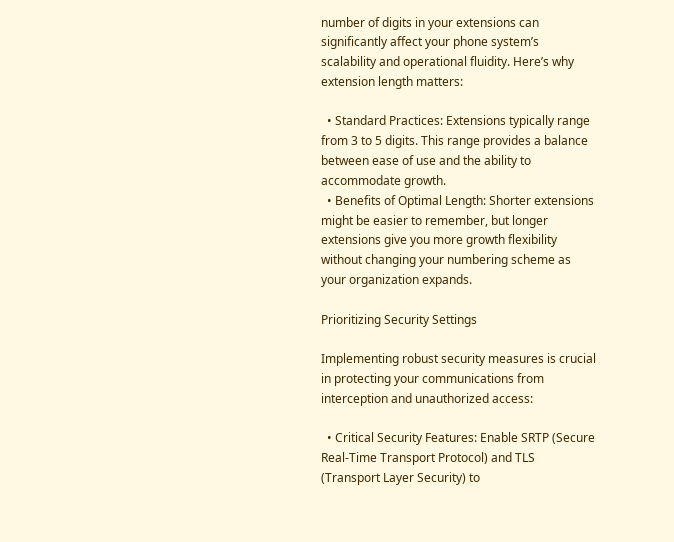number of digits in your extensions can significantly affect your phone system’s scalability and operational fluidity. Here’s why extension length matters:

  • Standard Practices: Extensions typically range from 3 to 5 digits. This range provides a balance between ease of use and the ability to accommodate growth.
  • Benefits of Optimal Length: Shorter extensions might be easier to remember, but longer extensions give you more growth flexibility without changing your numbering scheme as your organization expands.

Prioritizing Security Settings

Implementing robust security measures is crucial in protecting your communications from interception and unauthorized access:

  • Critical Security Features: Enable SRTP (Secure Real-Time Transport Protocol) and TLS (Transport Layer Security) to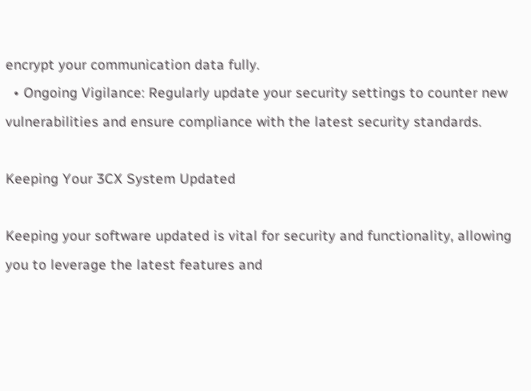encrypt your communication data fully.
  • Ongoing Vigilance: Regularly update your security settings to counter new vulnerabilities and ensure compliance with the latest security standards.

Keeping Your 3CX System Updated

Keeping your software updated is vital for security and functionality, allowing you to leverage the latest features and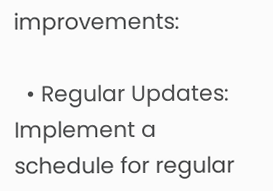improvements:

  • Regular Updates: Implement a schedule for regular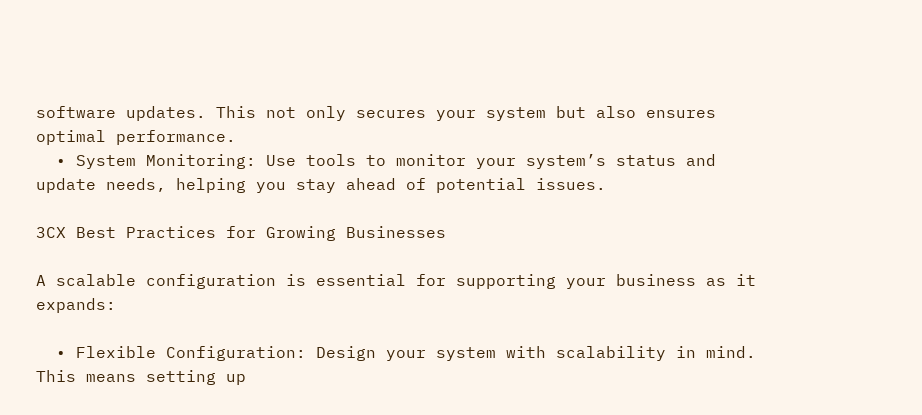software updates. This not only secures your system but also ensures optimal performance.
  • System Monitoring: Use tools to monitor your system’s status and update needs, helping you stay ahead of potential issues.

3CX Best Practices for Growing Businesses

A scalable configuration is essential for supporting your business as it expands:

  • Flexible Configuration: Design your system with scalability in mind. This means setting up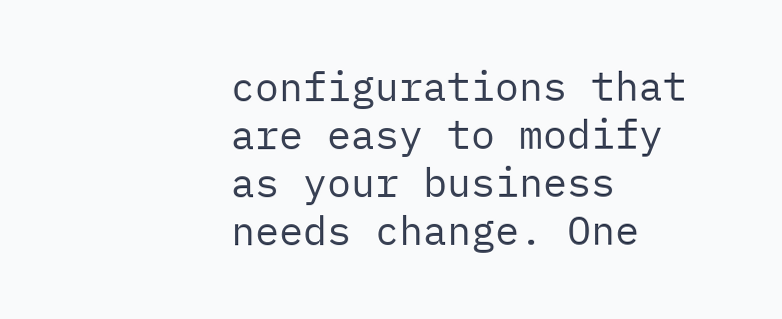configurations that are easy to modify as your business needs change. One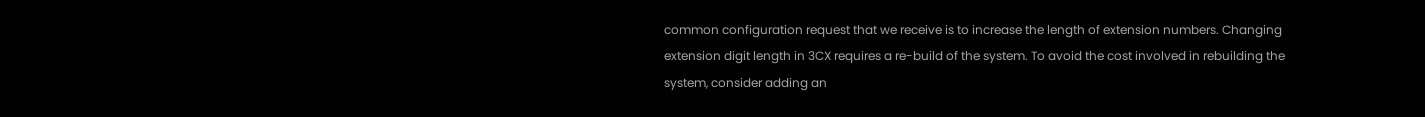common configuration request that we receive is to increase the length of extension numbers. Changing extension digit length in 3CX requires a re-build of the system. To avoid the cost involved in rebuilding the system, consider adding an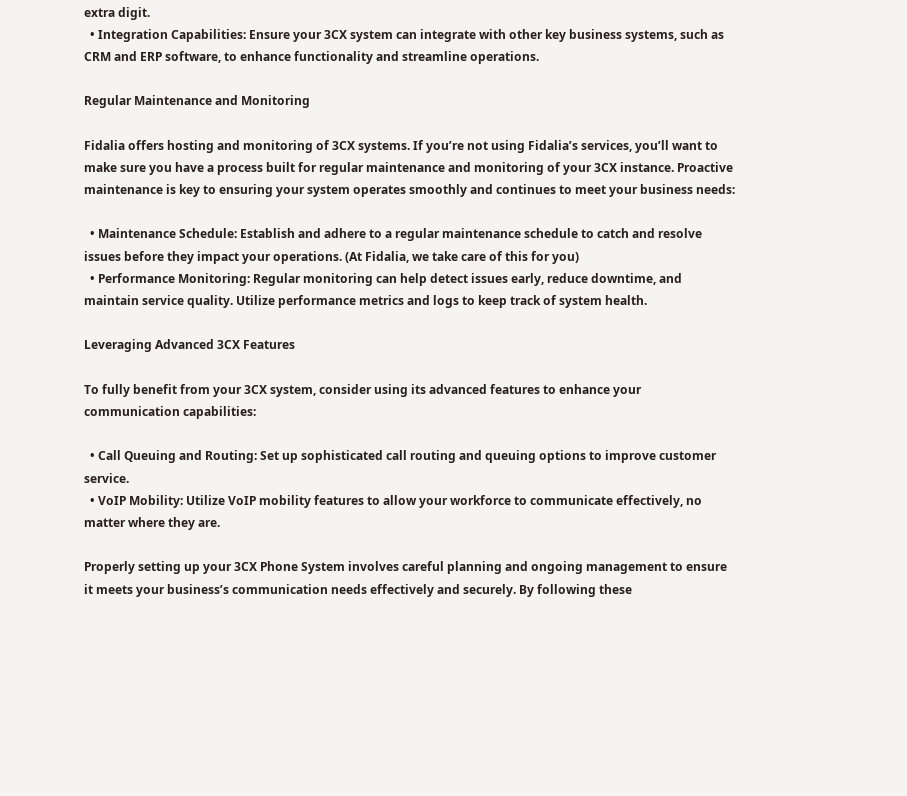extra digit.
  • Integration Capabilities: Ensure your 3CX system can integrate with other key business systems, such as CRM and ERP software, to enhance functionality and streamline operations.

Regular Maintenance and Monitoring

Fidalia offers hosting and monitoring of 3CX systems. If you’re not using Fidalia’s services, you’ll want to make sure you have a process built for regular maintenance and monitoring of your 3CX instance. Proactive maintenance is key to ensuring your system operates smoothly and continues to meet your business needs:

  • Maintenance Schedule: Establish and adhere to a regular maintenance schedule to catch and resolve issues before they impact your operations. (At Fidalia, we take care of this for you)
  • Performance Monitoring: Regular monitoring can help detect issues early, reduce downtime, and maintain service quality. Utilize performance metrics and logs to keep track of system health.

Leveraging Advanced 3CX Features

To fully benefit from your 3CX system, consider using its advanced features to enhance your communication capabilities:

  • Call Queuing and Routing: Set up sophisticated call routing and queuing options to improve customer service.
  • VoIP Mobility: Utilize VoIP mobility features to allow your workforce to communicate effectively, no matter where they are.

Properly setting up your 3CX Phone System involves careful planning and ongoing management to ensure it meets your business’s communication needs effectively and securely. By following these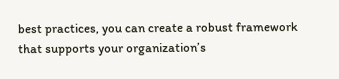best practices, you can create a robust framework that supports your organization’s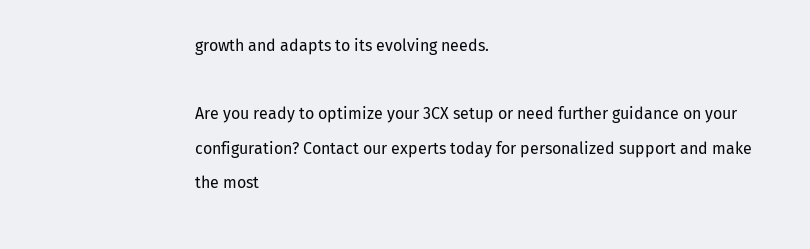growth and adapts to its evolving needs.

Are you ready to optimize your 3CX setup or need further guidance on your configuration? Contact our experts today for personalized support and make the most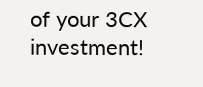of your 3CX investment!